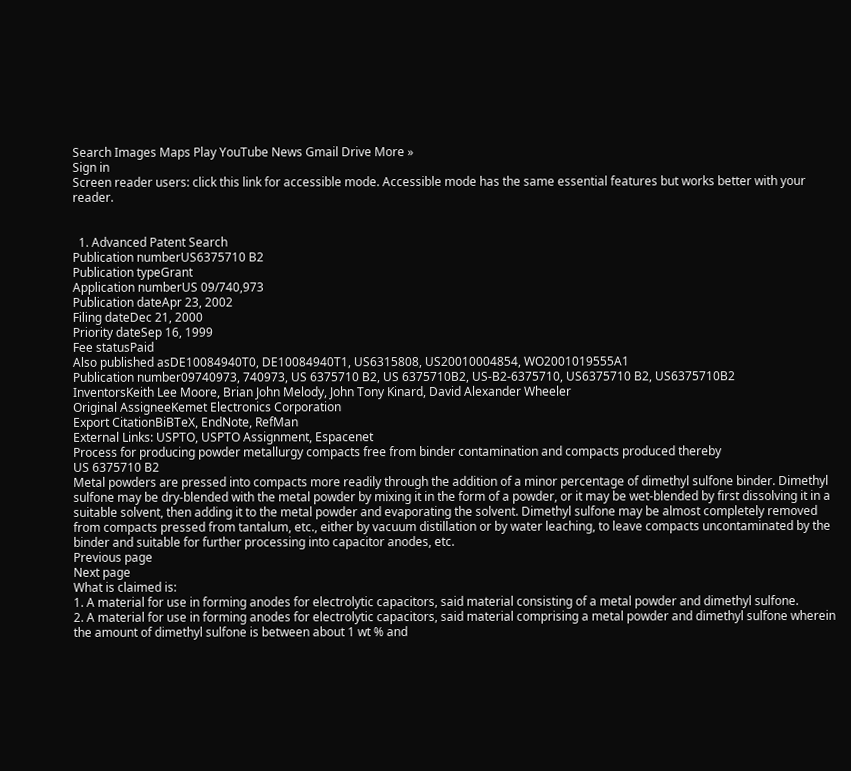Search Images Maps Play YouTube News Gmail Drive More »
Sign in
Screen reader users: click this link for accessible mode. Accessible mode has the same essential features but works better with your reader.


  1. Advanced Patent Search
Publication numberUS6375710 B2
Publication typeGrant
Application numberUS 09/740,973
Publication dateApr 23, 2002
Filing dateDec 21, 2000
Priority dateSep 16, 1999
Fee statusPaid
Also published asDE10084940T0, DE10084940T1, US6315808, US20010004854, WO2001019555A1
Publication number09740973, 740973, US 6375710 B2, US 6375710B2, US-B2-6375710, US6375710 B2, US6375710B2
InventorsKeith Lee Moore, Brian John Melody, John Tony Kinard, David Alexander Wheeler
Original AssigneeKemet Electronics Corporation
Export CitationBiBTeX, EndNote, RefMan
External Links: USPTO, USPTO Assignment, Espacenet
Process for producing powder metallurgy compacts free from binder contamination and compacts produced thereby
US 6375710 B2
Metal powders are pressed into compacts more readily through the addition of a minor percentage of dimethyl sulfone binder. Dimethyl sulfone may be dry-blended with the metal powder by mixing it in the form of a powder, or it may be wet-blended by first dissolving it in a suitable solvent, then adding it to the metal powder and evaporating the solvent. Dimethyl sulfone may be almost completely removed from compacts pressed from tantalum, etc., either by vacuum distillation or by water leaching, to leave compacts uncontaminated by the binder and suitable for further processing into capacitor anodes, etc.
Previous page
Next page
What is claimed is:
1. A material for use in forming anodes for electrolytic capacitors, said material consisting of a metal powder and dimethyl sulfone.
2. A material for use in forming anodes for electrolytic capacitors, said material comprising a metal powder and dimethyl sulfone wherein the amount of dimethyl sulfone is between about 1 wt % and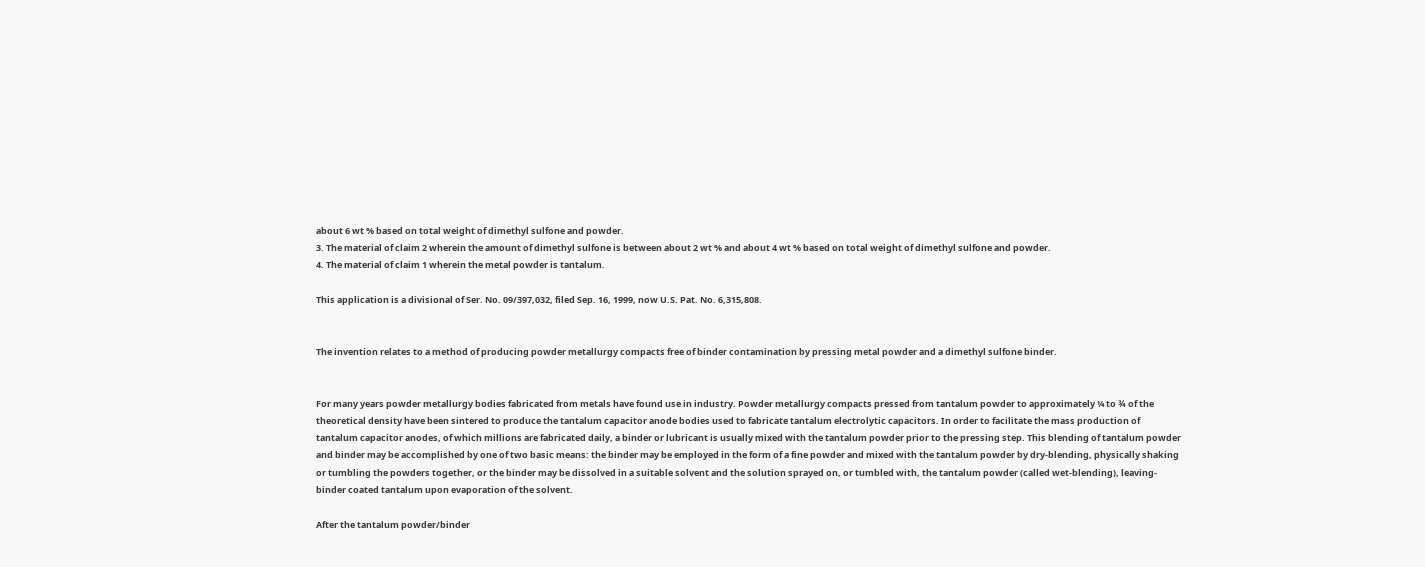about 6 wt % based on total weight of dimethyl sulfone and powder.
3. The material of claim 2 wherein the amount of dimethyl sulfone is between about 2 wt % and about 4 wt % based on total weight of dimethyl sulfone and powder.
4. The material of claim 1 wherein the metal powder is tantalum.

This application is a divisional of Ser. No. 09/397,032, filed Sep. 16, 1999, now U.S. Pat. No. 6,315,808.


The invention relates to a method of producing powder metallurgy compacts free of binder contamination by pressing metal powder and a dimethyl sulfone binder.


For many years powder metallurgy bodies fabricated from metals have found use in industry. Powder metallurgy compacts pressed from tantalum powder to approximately ¼ to ¾ of the theoretical density have been sintered to produce the tantalum capacitor anode bodies used to fabricate tantalum electrolytic capacitors. In order to facilitate the mass production of tantalum capacitor anodes, of which millions are fabricated daily, a binder or lubricant is usually mixed with the tantalum powder prior to the pressing step. This blending of tantalum powder and binder may be accomplished by one of two basic means: the binder may be employed in the form of a fine powder and mixed with the tantalum powder by dry-blending, physically shaking or tumbling the powders together, or the binder may be dissolved in a suitable solvent and the solution sprayed on, or tumbled with, the tantalum powder (called wet-blending), leaving-binder coated tantalum upon evaporation of the solvent.

After the tantalum powder/binder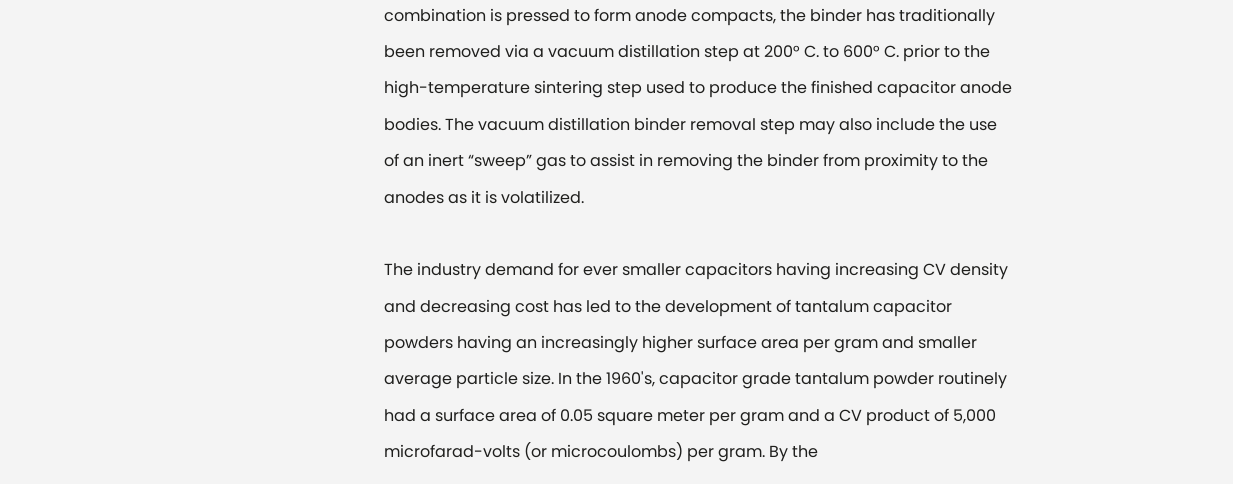combination is pressed to form anode compacts, the binder has traditionally been removed via a vacuum distillation step at 200° C. to 600° C. prior to the high-temperature sintering step used to produce the finished capacitor anode bodies. The vacuum distillation binder removal step may also include the use of an inert “sweep” gas to assist in removing the binder from proximity to the anodes as it is volatilized.

The industry demand for ever smaller capacitors having increasing CV density and decreasing cost has led to the development of tantalum capacitor powders having an increasingly higher surface area per gram and smaller average particle size. In the 1960's, capacitor grade tantalum powder routinely had a surface area of 0.05 square meter per gram and a CV product of 5,000 microfarad-volts (or microcoulombs) per gram. By the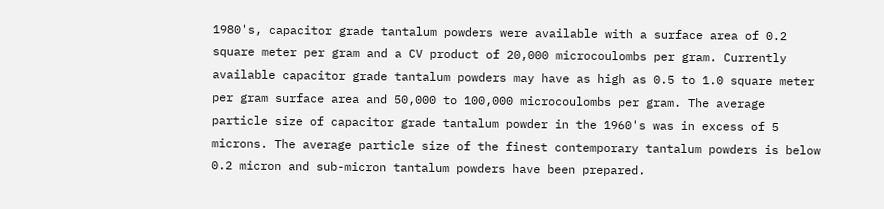1980's, capacitor grade tantalum powders were available with a surface area of 0.2 square meter per gram and a CV product of 20,000 microcoulombs per gram. Currently available capacitor grade tantalum powders may have as high as 0.5 to 1.0 square meter per gram surface area and 50,000 to 100,000 microcoulombs per gram. The average particle size of capacitor grade tantalum powder in the 1960's was in excess of 5 microns. The average particle size of the finest contemporary tantalum powders is below 0.2 micron and sub-micron tantalum powders have been prepared.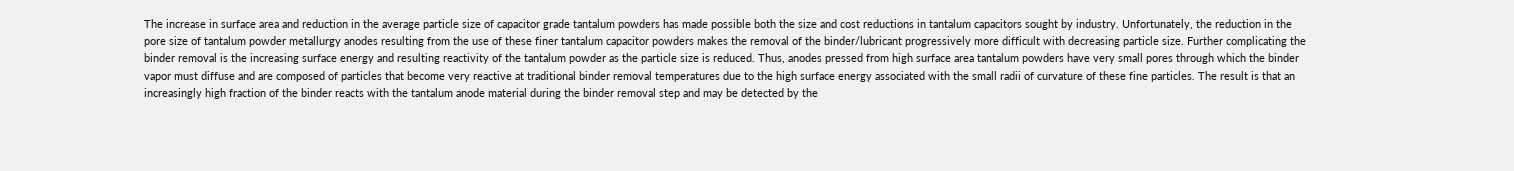The increase in surface area and reduction in the average particle size of capacitor grade tantalum powders has made possible both the size and cost reductions in tantalum capacitors sought by industry. Unfortunately, the reduction in the pore size of tantalum powder metallurgy anodes resulting from the use of these finer tantalum capacitor powders makes the removal of the binder/lubricant progressively more difficult with decreasing particle size. Further complicating the binder removal is the increasing surface energy and resulting reactivity of the tantalum powder as the particle size is reduced. Thus, anodes pressed from high surface area tantalum powders have very small pores through which the binder vapor must diffuse and are composed of particles that become very reactive at traditional binder removal temperatures due to the high surface energy associated with the small radii of curvature of these fine particles. The result is that an increasingly high fraction of the binder reacts with the tantalum anode material during the binder removal step and may be detected by the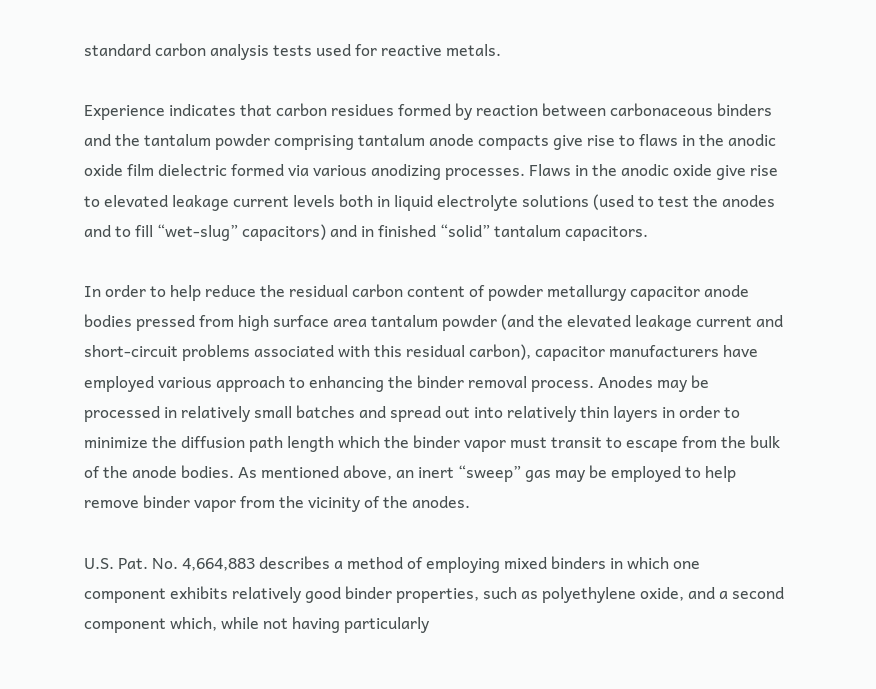standard carbon analysis tests used for reactive metals.

Experience indicates that carbon residues formed by reaction between carbonaceous binders and the tantalum powder comprising tantalum anode compacts give rise to flaws in the anodic oxide film dielectric formed via various anodizing processes. Flaws in the anodic oxide give rise to elevated leakage current levels both in liquid electrolyte solutions (used to test the anodes and to fill “wet-slug” capacitors) and in finished “solid” tantalum capacitors.

In order to help reduce the residual carbon content of powder metallurgy capacitor anode bodies pressed from high surface area tantalum powder (and the elevated leakage current and short-circuit problems associated with this residual carbon), capacitor manufacturers have employed various approach to enhancing the binder removal process. Anodes may be processed in relatively small batches and spread out into relatively thin layers in order to minimize the diffusion path length which the binder vapor must transit to escape from the bulk of the anode bodies. As mentioned above, an inert “sweep” gas may be employed to help remove binder vapor from the vicinity of the anodes.

U.S. Pat. No. 4,664,883 describes a method of employing mixed binders in which one component exhibits relatively good binder properties, such as polyethylene oxide, and a second component which, while not having particularly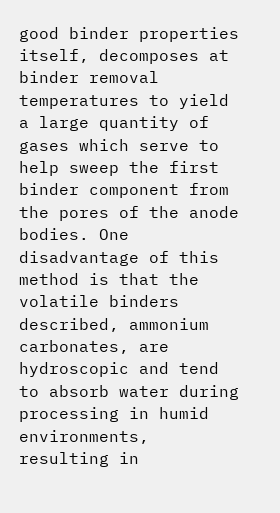good binder properties itself, decomposes at binder removal temperatures to yield a large quantity of gases which serve to help sweep the first binder component from the pores of the anode bodies. One disadvantage of this method is that the volatile binders described, ammonium carbonates, are hydroscopic and tend to absorb water during processing in humid environments, resulting in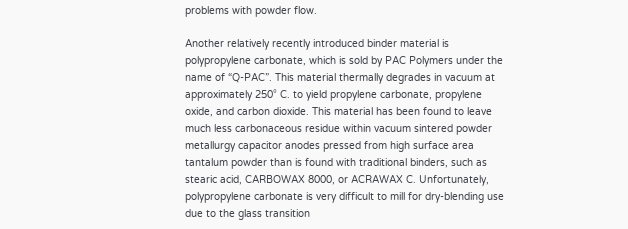problems with powder flow.

Another relatively recently introduced binder material is polypropylene carbonate, which is sold by PAC Polymers under the name of “Q-PAC”. This material thermally degrades in vacuum at approximately 250° C. to yield propylene carbonate, propylene oxide, and carbon dioxide. This material has been found to leave much less carbonaceous residue within vacuum sintered powder metallurgy capacitor anodes pressed from high surface area tantalum powder than is found with traditional binders, such as stearic acid, CARBOWAX 8000, or ACRAWAX C. Unfortunately, polypropylene carbonate is very difficult to mill for dry-blending use due to the glass transition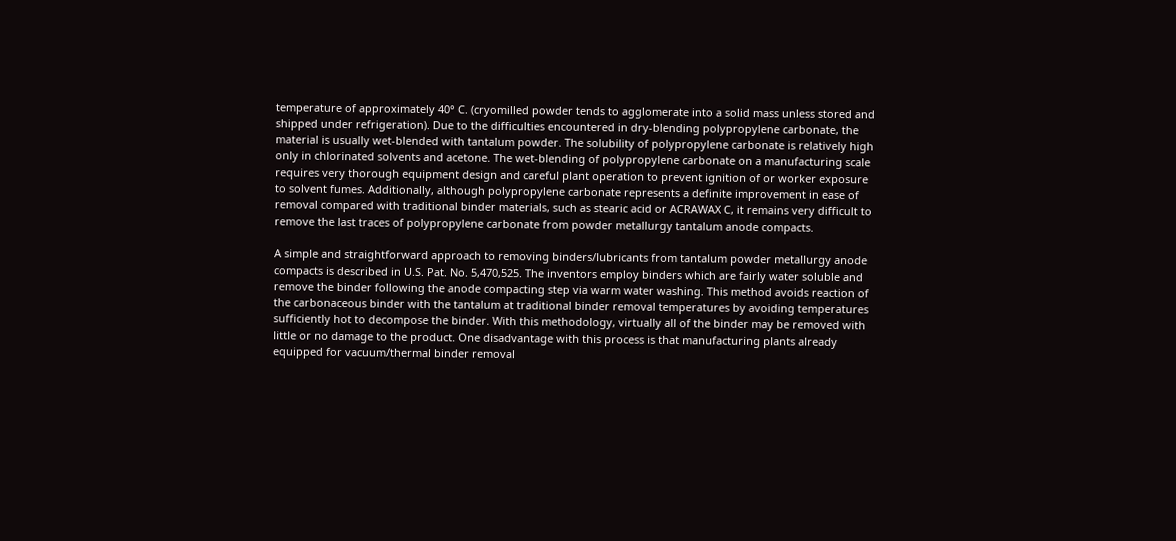temperature of approximately 40° C. (cryomilled powder tends to agglomerate into a solid mass unless stored and shipped under refrigeration). Due to the difficulties encountered in dry-blending polypropylene carbonate, the material is usually wet-blended with tantalum powder. The solubility of polypropylene carbonate is relatively high only in chlorinated solvents and acetone. The wet-blending of polypropylene carbonate on a manufacturing scale requires very thorough equipment design and careful plant operation to prevent ignition of or worker exposure to solvent fumes. Additionally, although polypropylene carbonate represents a definite improvement in ease of removal compared with traditional binder materials, such as stearic acid or ACRAWAX C, it remains very difficult to remove the last traces of polypropylene carbonate from powder metallurgy tantalum anode compacts.

A simple and straightforward approach to removing binders/lubricants from tantalum powder metallurgy anode compacts is described in U.S. Pat. No. 5,470,525. The inventors employ binders which are fairly water soluble and remove the binder following the anode compacting step via warm water washing. This method avoids reaction of the carbonaceous binder with the tantalum at traditional binder removal temperatures by avoiding temperatures sufficiently hot to decompose the binder. With this methodology, virtually all of the binder may be removed with little or no damage to the product. One disadvantage with this process is that manufacturing plants already equipped for vacuum/thermal binder removal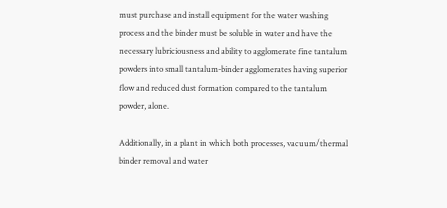must purchase and install equipment for the water washing process and the binder must be soluble in water and have the necessary lubriciousness and ability to agglomerate fine tantalum powders into small tantalum-binder agglomerates having superior flow and reduced dust formation compared to the tantalum powder, alone.

Additionally, in a plant in which both processes, vacuum/thermal binder removal and water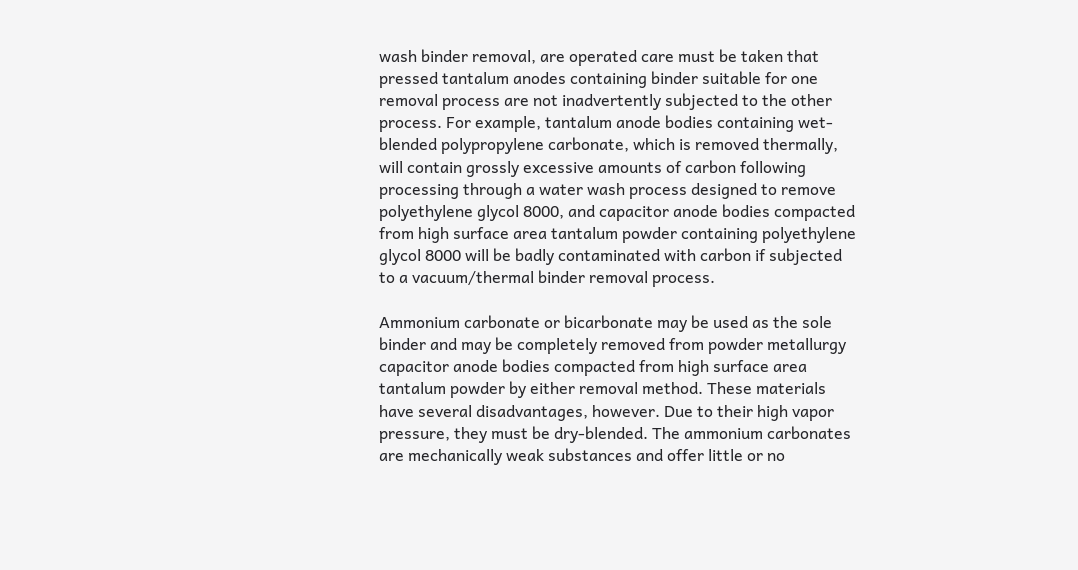wash binder removal, are operated care must be taken that pressed tantalum anodes containing binder suitable for one removal process are not inadvertently subjected to the other process. For example, tantalum anode bodies containing wet-blended polypropylene carbonate, which is removed thermally, will contain grossly excessive amounts of carbon following processing through a water wash process designed to remove polyethylene glycol 8000, and capacitor anode bodies compacted from high surface area tantalum powder containing polyethylene glycol 8000 will be badly contaminated with carbon if subjected to a vacuum/thermal binder removal process.

Ammonium carbonate or bicarbonate may be used as the sole binder and may be completely removed from powder metallurgy capacitor anode bodies compacted from high surface area tantalum powder by either removal method. These materials have several disadvantages, however. Due to their high vapor pressure, they must be dry-blended. The ammonium carbonates are mechanically weak substances and offer little or no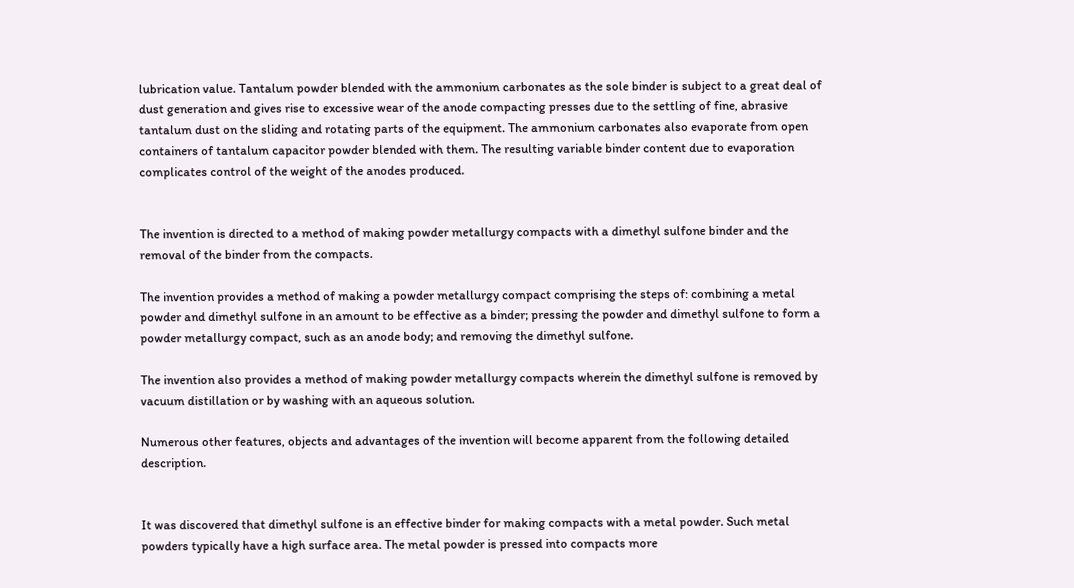lubrication value. Tantalum powder blended with the ammonium carbonates as the sole binder is subject to a great deal of dust generation and gives rise to excessive wear of the anode compacting presses due to the settling of fine, abrasive tantalum dust on the sliding and rotating parts of the equipment. The ammonium carbonates also evaporate from open containers of tantalum capacitor powder blended with them. The resulting variable binder content due to evaporation complicates control of the weight of the anodes produced.


The invention is directed to a method of making powder metallurgy compacts with a dimethyl sulfone binder and the removal of the binder from the compacts.

The invention provides a method of making a powder metallurgy compact comprising the steps of: combining a metal powder and dimethyl sulfone in an amount to be effective as a binder; pressing the powder and dimethyl sulfone to form a powder metallurgy compact, such as an anode body; and removing the dimethyl sulfone.

The invention also provides a method of making powder metallurgy compacts wherein the dimethyl sulfone is removed by vacuum distillation or by washing with an aqueous solution.

Numerous other features, objects and advantages of the invention will become apparent from the following detailed description.


It was discovered that dimethyl sulfone is an effective binder for making compacts with a metal powder. Such metal powders typically have a high surface area. The metal powder is pressed into compacts more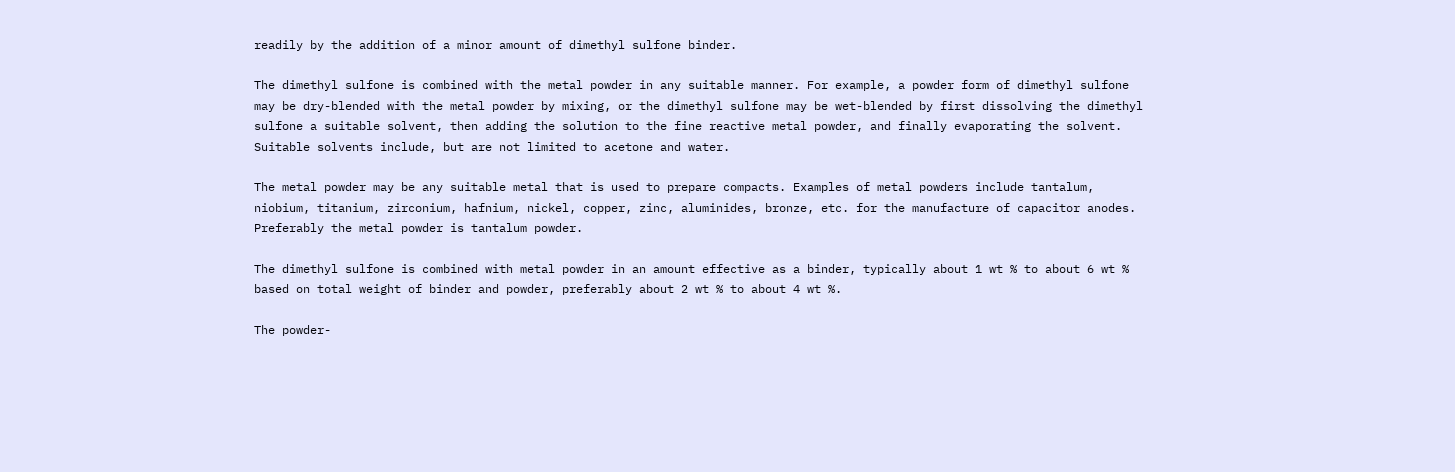readily by the addition of a minor amount of dimethyl sulfone binder.

The dimethyl sulfone is combined with the metal powder in any suitable manner. For example, a powder form of dimethyl sulfone may be dry-blended with the metal powder by mixing, or the dimethyl sulfone may be wet-blended by first dissolving the dimethyl sulfone a suitable solvent, then adding the solution to the fine reactive metal powder, and finally evaporating the solvent. Suitable solvents include, but are not limited to acetone and water.

The metal powder may be any suitable metal that is used to prepare compacts. Examples of metal powders include tantalum, niobium, titanium, zirconium, hafnium, nickel, copper, zinc, aluminides, bronze, etc. for the manufacture of capacitor anodes. Preferably the metal powder is tantalum powder.

The dimethyl sulfone is combined with metal powder in an amount effective as a binder, typically about 1 wt % to about 6 wt % based on total weight of binder and powder, preferably about 2 wt % to about 4 wt %.

The powder-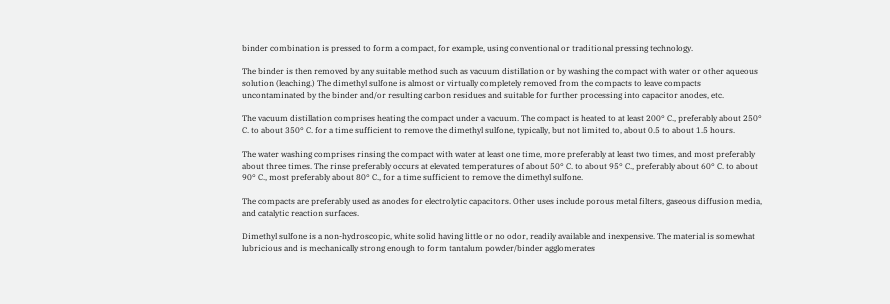binder combination is pressed to form a compact, for example, using conventional or traditional pressing technology.

The binder is then removed by any suitable method such as vacuum distillation or by washing the compact with water or other aqueous solution (leaching.) The dimethyl sulfone is almost or virtually completely removed from the compacts to leave compacts uncontaminated by the binder and/or resulting carbon residues and suitable for further processing into capacitor anodes, etc.

The vacuum distillation comprises heating the compact under a vacuum. The compact is heated to at least 200° C., preferably about 250° C. to about 350° C. for a time sufficient to remove the dimethyl sulfone, typically, but not limited to, about 0.5 to about 1.5 hours.

The water washing comprises rinsing the compact with water at least one time, more preferably at least two times, and most preferably about three times. The rinse preferably occurs at elevated temperatures of about 50° C. to about 95° C., preferably about 60° C. to about 90° C., most preferably about 80° C., for a time sufficient to remove the dimethyl sulfone.

The compacts are preferably used as anodes for electrolytic capacitors. Other uses include porous metal filters, gaseous diffusion media, and catalytic reaction surfaces.

Dimethyl sulfone is a non-hydroscopic, white solid having little or no odor, readily available and inexpensive. The material is somewhat lubricious and is mechanically strong enough to form tantalum powder/binder agglomerates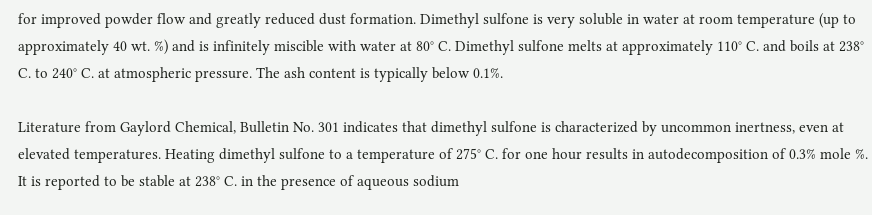for improved powder flow and greatly reduced dust formation. Dimethyl sulfone is very soluble in water at room temperature (up to approximately 40 wt. %) and is infinitely miscible with water at 80° C. Dimethyl sulfone melts at approximately 110° C. and boils at 238° C. to 240° C. at atmospheric pressure. The ash content is typically below 0.1%.

Literature from Gaylord Chemical, Bulletin No. 301 indicates that dimethyl sulfone is characterized by uncommon inertness, even at elevated temperatures. Heating dimethyl sulfone to a temperature of 275° C. for one hour results in autodecomposition of 0.3% mole %. It is reported to be stable at 238° C. in the presence of aqueous sodium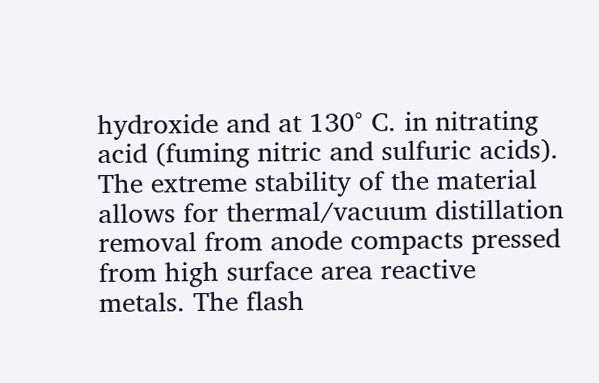hydroxide and at 130° C. in nitrating acid (fuming nitric and sulfuric acids). The extreme stability of the material allows for thermal/vacuum distillation removal from anode compacts pressed from high surface area reactive metals. The flash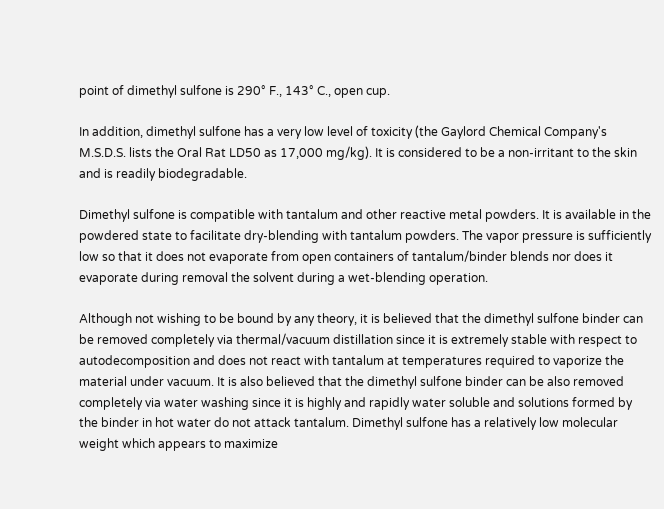point of dimethyl sulfone is 290° F., 143° C., open cup.

In addition, dimethyl sulfone has a very low level of toxicity (the Gaylord Chemical Company's M.S.D.S. lists the Oral Rat LD50 as 17,000 mg/kg). It is considered to be a non-irritant to the skin and is readily biodegradable.

Dimethyl sulfone is compatible with tantalum and other reactive metal powders. It is available in the powdered state to facilitate dry-blending with tantalum powders. The vapor pressure is sufficiently low so that it does not evaporate from open containers of tantalum/binder blends nor does it evaporate during removal the solvent during a wet-blending operation.

Although not wishing to be bound by any theory, it is believed that the dimethyl sulfone binder can be removed completely via thermal/vacuum distillation since it is extremely stable with respect to autodecomposition and does not react with tantalum at temperatures required to vaporize the material under vacuum. It is also believed that the dimethyl sulfone binder can be also removed completely via water washing since it is highly and rapidly water soluble and solutions formed by the binder in hot water do not attack tantalum. Dimethyl sulfone has a relatively low molecular weight which appears to maximize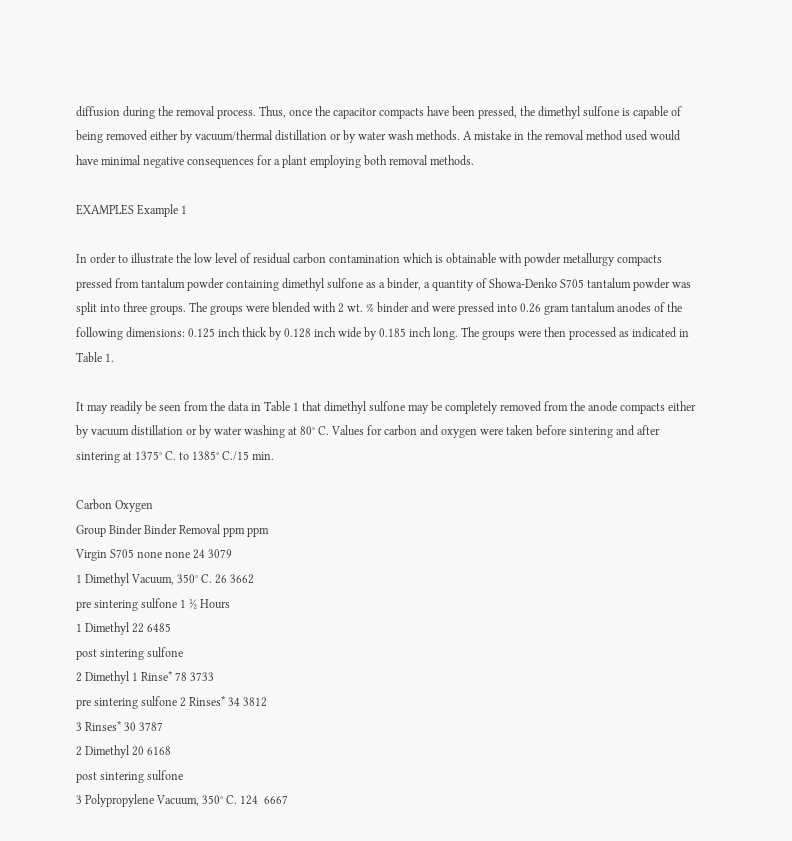diffusion during the removal process. Thus, once the capacitor compacts have been pressed, the dimethyl sulfone is capable of being removed either by vacuum/thermal distillation or by water wash methods. A mistake in the removal method used would have minimal negative consequences for a plant employing both removal methods.

EXAMPLES Example 1

In order to illustrate the low level of residual carbon contamination which is obtainable with powder metallurgy compacts pressed from tantalum powder containing dimethyl sulfone as a binder, a quantity of Showa-Denko S705 tantalum powder was split into three groups. The groups were blended with 2 wt. % binder and were pressed into 0.26 gram tantalum anodes of the following dimensions: 0.125 inch thick by 0.128 inch wide by 0.185 inch long. The groups were then processed as indicated in Table 1.

It may readily be seen from the data in Table 1 that dimethyl sulfone may be completely removed from the anode compacts either by vacuum distillation or by water washing at 80° C. Values for carbon and oxygen were taken before sintering and after sintering at 1375° C. to 1385° C./15 min.

Carbon Oxygen
Group Binder Binder Removal ppm ppm
Virgin S705 none none 24 3079
1 Dimethyl Vacuum, 350° C. 26 3662
pre sintering sulfone 1 ½ Hours
1 Dimethyl 22 6485
post sintering sulfone
2 Dimethyl 1 Rinse* 78 3733
pre sintering sulfone 2 Rinses* 34 3812
3 Rinses* 30 3787
2 Dimethyl 20 6168
post sintering sulfone
3 Polypropylene Vacuum, 350° C. 124  6667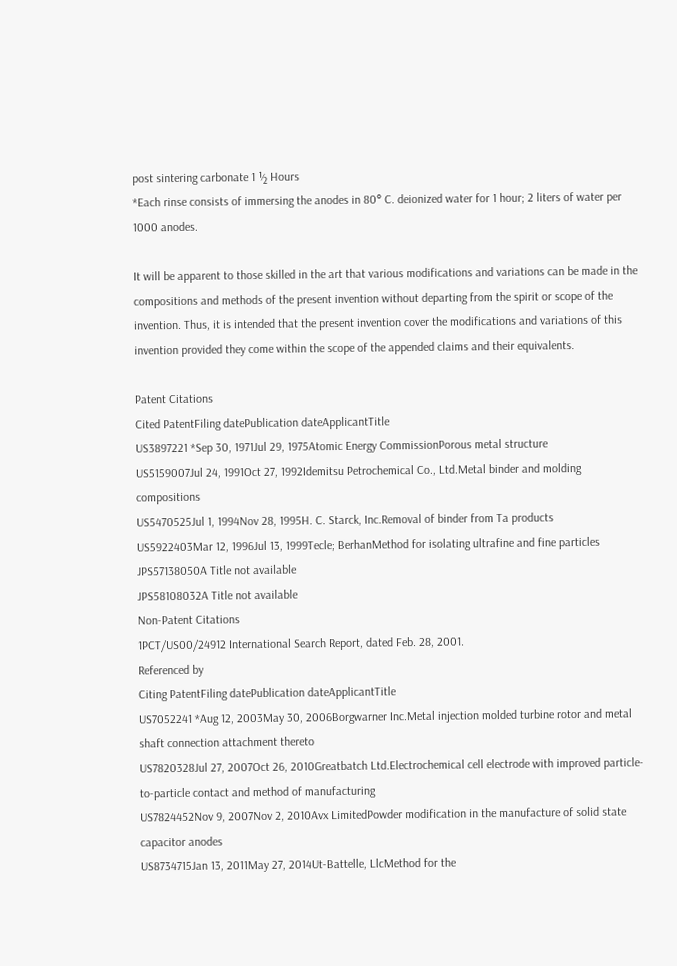post sintering carbonate 1 ½ Hours
*Each rinse consists of immersing the anodes in 80° C. deionized water for 1 hour; 2 liters of water per 1000 anodes.

It will be apparent to those skilled in the art that various modifications and variations can be made in the compositions and methods of the present invention without departing from the spirit or scope of the invention. Thus, it is intended that the present invention cover the modifications and variations of this invention provided they come within the scope of the appended claims and their equivalents.

Patent Citations
Cited PatentFiling datePublication dateApplicantTitle
US3897221 *Sep 30, 1971Jul 29, 1975Atomic Energy CommissionPorous metal structure
US5159007Jul 24, 1991Oct 27, 1992Idemitsu Petrochemical Co., Ltd.Metal binder and molding compositions
US5470525Jul 1, 1994Nov 28, 1995H. C. Starck, Inc.Removal of binder from Ta products
US5922403Mar 12, 1996Jul 13, 1999Tecle; BerhanMethod for isolating ultrafine and fine particles
JPS57138050A Title not available
JPS58108032A Title not available
Non-Patent Citations
1PCT/US00/24912 International Search Report, dated Feb. 28, 2001.
Referenced by
Citing PatentFiling datePublication dateApplicantTitle
US7052241 *Aug 12, 2003May 30, 2006Borgwarner Inc.Metal injection molded turbine rotor and metal shaft connection attachment thereto
US7820328Jul 27, 2007Oct 26, 2010Greatbatch Ltd.Electrochemical cell electrode with improved particle-to-particle contact and method of manufacturing
US7824452Nov 9, 2007Nov 2, 2010Avx LimitedPowder modification in the manufacture of solid state capacitor anodes
US8734715Jan 13, 2011May 27, 2014Ut-Battelle, LlcMethod for the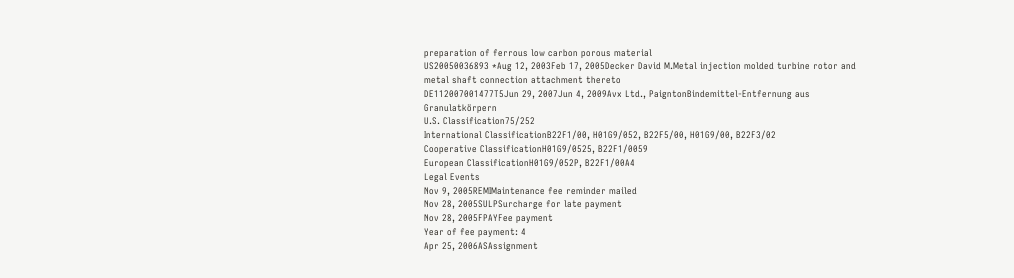preparation of ferrous low carbon porous material
US20050036893 *Aug 12, 2003Feb 17, 2005Decker David M.Metal injection molded turbine rotor and metal shaft connection attachment thereto
DE112007001477T5Jun 29, 2007Jun 4, 2009Avx Ltd., PaigntonBindemittel-Entfernung aus Granulatkörpern
U.S. Classification75/252
International ClassificationB22F1/00, H01G9/052, B22F5/00, H01G9/00, B22F3/02
Cooperative ClassificationH01G9/0525, B22F1/0059
European ClassificationH01G9/052P, B22F1/00A4
Legal Events
Nov 9, 2005REMIMaintenance fee reminder mailed
Nov 28, 2005SULPSurcharge for late payment
Nov 28, 2005FPAYFee payment
Year of fee payment: 4
Apr 25, 2006ASAssignment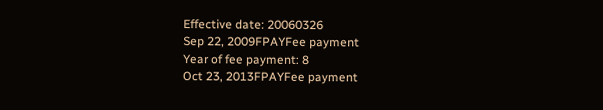Effective date: 20060326
Sep 22, 2009FPAYFee payment
Year of fee payment: 8
Oct 23, 2013FPAYFee payment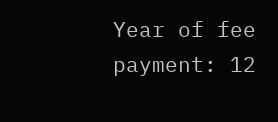Year of fee payment: 12